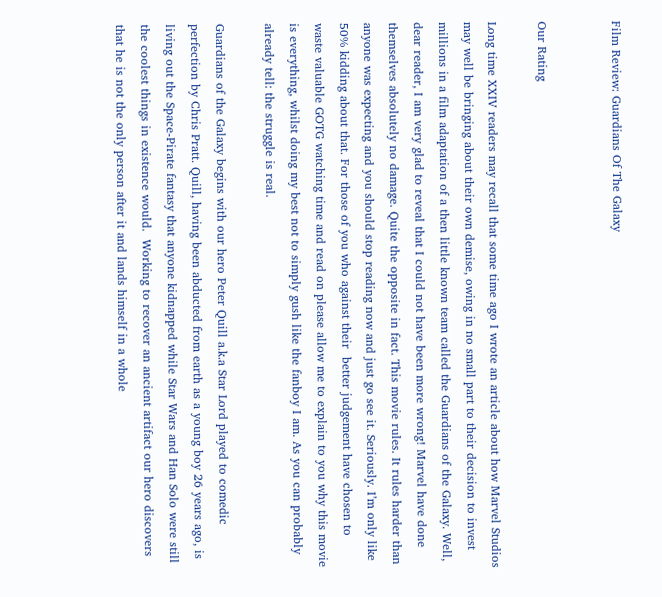Film Review: Guardians Of The Galaxy


Our Rating

Long time XXIV readers may recall that some time ago I wrote an article about how Marvel Studios may well be bringing about their own demise, owing in no small part to their decision to invest millions in a film adaptation of a then little known team called the Guardians of the Galaxy. Well, dear reader, I am very glad to reveal that I could not have been more wrong! Marvel have done themselves absolutely no damage. Quite the opposite in fact. This movie rules. It rules harder than anyone was expecting and you should stop reading now and just go see it. Seriously. I’m only like 50% kidding about that. For those of you who against their  better judgement have chosen to waste valuable GOTG watching time and read on please allow me to explain to you why this movie is everything, whilst doing my best not to simply gush like the fanboy I am. As you can probably already tell: the struggle is real.

Guardians of the Galaxy begins with our hero Peter Quill a.k.a Star Lord played to comedic perfection by Chris Pratt. Quill, having been abducted from earth as a young boy 26 years ago, is living out the Space-Pirate fantasy that anyone kidnapped while Star Wars and Han Solo were still the coolest things in existence would.  Working to recover an ancient artifact our hero discovers that he is not the only person after it and lands himself in a whole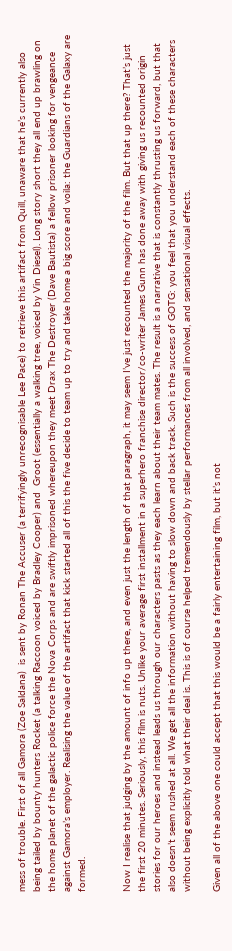mess of trouble. First of all Gamora (Zoe Saldana)  is sent by Ronan The Accuser (a terrifyingly unrecognisable Lee Pace) to retrieve this artifact from Quill, unaware that he’s currently also being tailed by bounty hunters Rocket (a talking Raccoon voiced by Bradley Cooper) and  Groot (essentially a walking tree, voiced by Vin Diesel). Long story short they all end up brawling on the home planet of the galactic police force the Nova Corps and are swiftly imprisoned whereupon they meet Drax The Destroyer (Dave Bautista) a fellow prisoner looking for vengeance against Gamora’s employer. Realising the value of the artifact that kick started all of this the five decide to team up to try and take home a big score and voila: the Guardians of the Galaxy are formed.


Now I realise that judging by the amount of info up there, and even just the length of that paragraph, it may seem I’ve just recounted the majority of the film. But that up there? That’s just the first 20 minutes. Seriously, this film is nuts. Unlike your average first installment in a superhero franchise director/co-writer James Gunn has done away with giving us recounted origin stories for our heroes and instead leads us through our characters pasts as they each learn about their team mates. The result is a narrative that is constantly thrusting us forward, but that also doesn’t seem rushed at all. We get all the information without having to slow down and back track. Such is the success of GOTG: you feel that you understand each of these characters without being explicitly told what their deal is. This is of course helped tremendously by stellar performances from all involved, and sensational visual effects.

Given all of the above one could accept that this would be a fairly entertaining film, but it’s not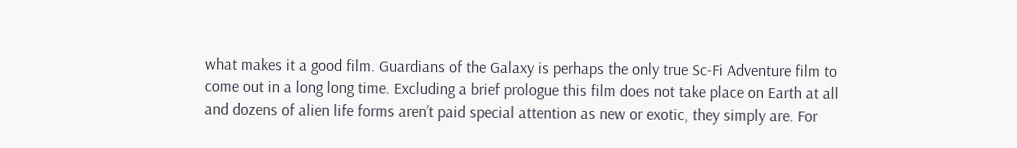what makes it a good film. Guardians of the Galaxy is perhaps the only true Sc-Fi Adventure film to come out in a long long time. Excluding a brief prologue this film does not take place on Earth at all and dozens of alien life forms aren’t paid special attention as new or exotic, they simply are. For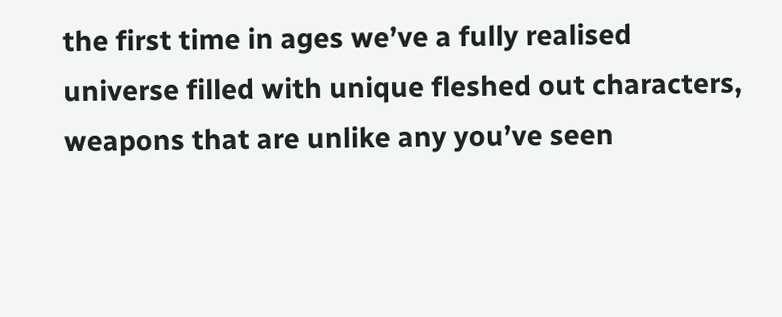the first time in ages we’ve a fully realised universe filled with unique fleshed out characters, weapons that are unlike any you’ve seen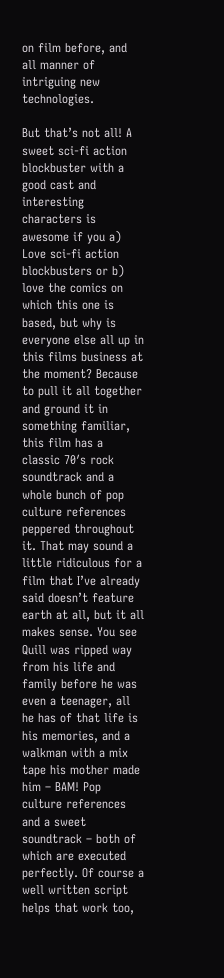on film before, and  all manner of intriguing new technologies.

But that’s not all! A sweet sci-fi action blockbuster with a good cast and interesting characters is awesome if you a) Love sci-fi action blockbusters or b) love the comics on which this one is based, but why is everyone else all up in this films business at the moment? Because to pull it all together and ground it in something familiar, this film has a classic 70′s rock soundtrack and a whole bunch of pop culture references peppered throughout it. That may sound a little ridiculous for a film that I’ve already said doesn’t feature earth at all, but it all makes sense. You see Quill was ripped way from his life and family before he was even a teenager, all he has of that life is his memories, and a walkman with a mix tape his mother made him – BAM! Pop culture references and a sweet soundtrack – both of which are executed perfectly. Of course a well written script helps that work too,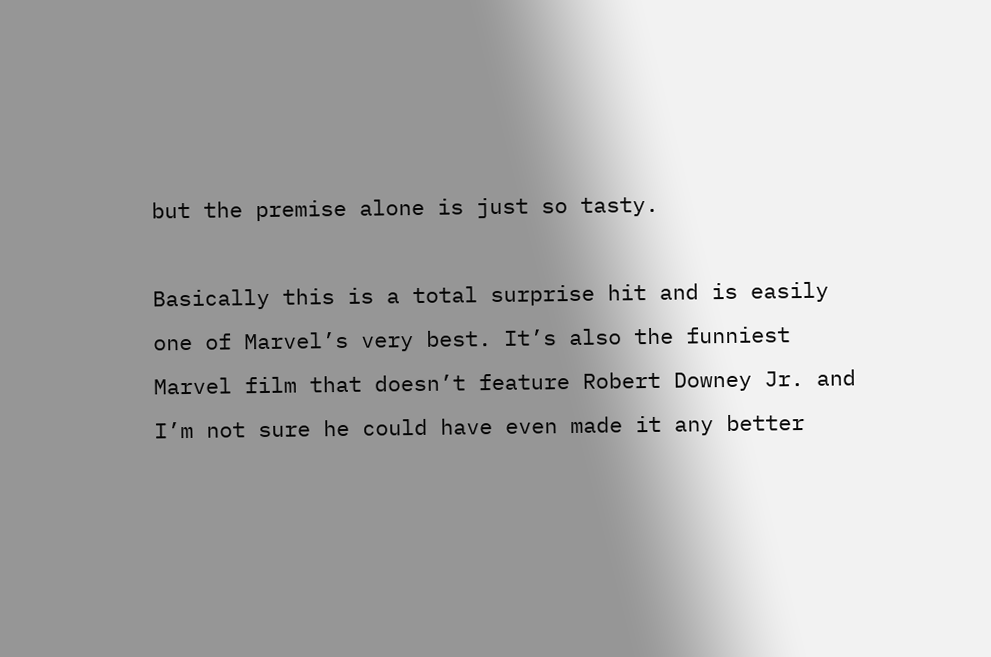but the premise alone is just so tasty.

Basically this is a total surprise hit and is easily one of Marvel’s very best. It’s also the funniest Marvel film that doesn’t feature Robert Downey Jr. and I’m not sure he could have even made it any better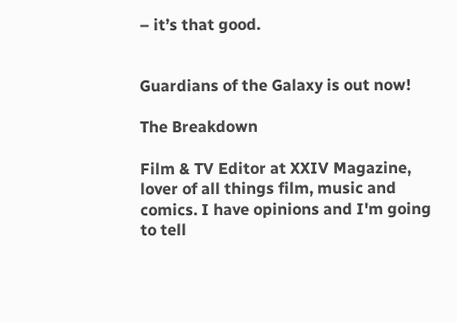– it’s that good.


Guardians of the Galaxy is out now!

The Breakdown

Film & TV Editor at XXIV Magazine, lover of all things film, music and comics. I have opinions and I'm going to tell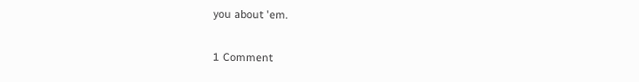you about 'em.

1 Comment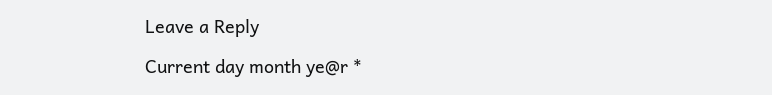Leave a Reply

Current day month ye@r *